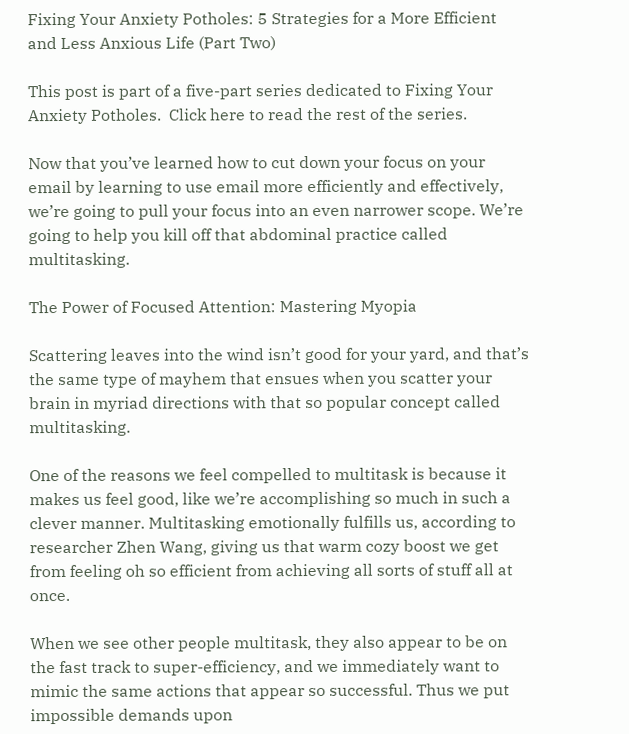Fixing Your Anxiety Potholes: 5 Strategies for a More Efficient and Less Anxious Life (Part Two)

This post is part of a five-part series dedicated to Fixing Your Anxiety Potholes.  Click here to read the rest of the series.

Now that you’ve learned how to cut down your focus on your email by learning to use email more efficiently and effectively, we’re going to pull your focus into an even narrower scope. We’re going to help you kill off that abdominal practice called multitasking.

The Power of Focused Attention: Mastering Myopia

Scattering leaves into the wind isn’t good for your yard, and that’s the same type of mayhem that ensues when you scatter your brain in myriad directions with that so popular concept called multitasking.

One of the reasons we feel compelled to multitask is because it makes us feel good, like we’re accomplishing so much in such a clever manner. Multitasking emotionally fulfills us, according to researcher Zhen Wang, giving us that warm cozy boost we get from feeling oh so efficient from achieving all sorts of stuff all at once.

When we see other people multitask, they also appear to be on the fast track to super-efficiency, and we immediately want to mimic the same actions that appear so successful. Thus we put impossible demands upon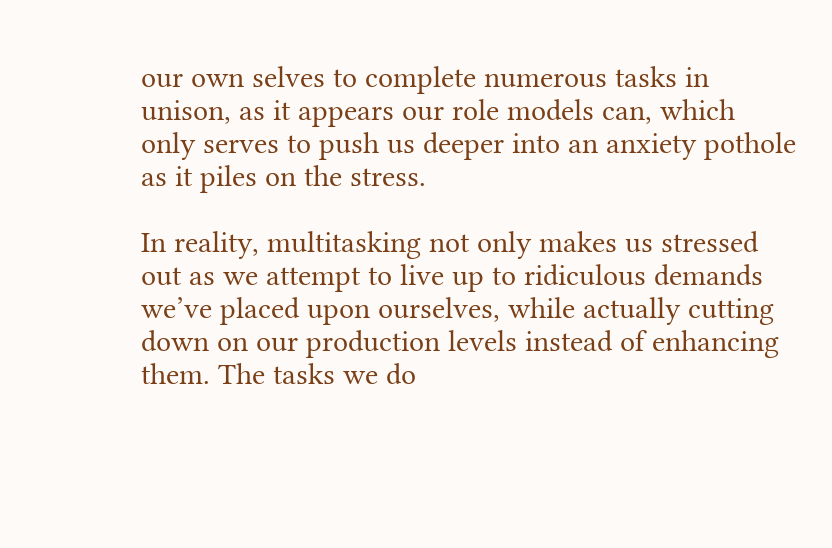our own selves to complete numerous tasks in unison, as it appears our role models can, which only serves to push us deeper into an anxiety pothole as it piles on the stress.

In reality, multitasking not only makes us stressed out as we attempt to live up to ridiculous demands we’ve placed upon ourselves, while actually cutting down on our production levels instead of enhancing them. The tasks we do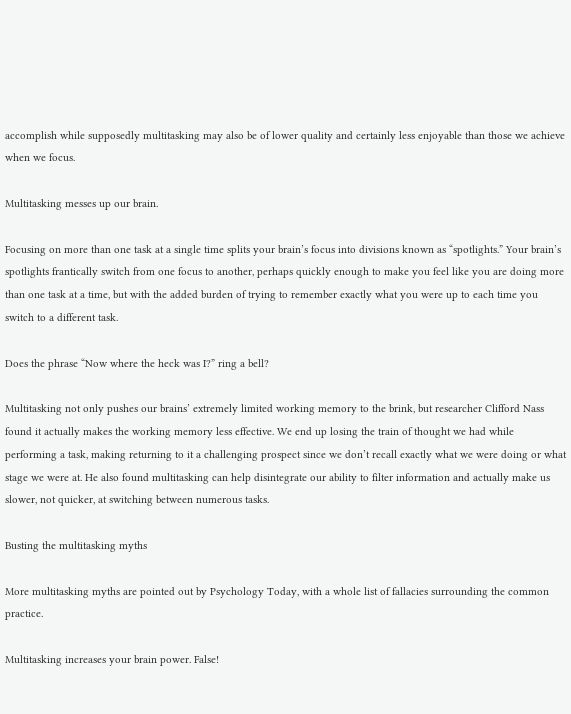accomplish while supposedly multitasking may also be of lower quality and certainly less enjoyable than those we achieve when we focus.

Multitasking messes up our brain.

Focusing on more than one task at a single time splits your brain’s focus into divisions known as “spotlights.” Your brain’s spotlights frantically switch from one focus to another, perhaps quickly enough to make you feel like you are doing more than one task at a time, but with the added burden of trying to remember exactly what you were up to each time you switch to a different task.

Does the phrase “Now where the heck was I?” ring a bell?

Multitasking not only pushes our brains’ extremely limited working memory to the brink, but researcher Clifford Nass found it actually makes the working memory less effective. We end up losing the train of thought we had while performing a task, making returning to it a challenging prospect since we don’t recall exactly what we were doing or what stage we were at. He also found multitasking can help disintegrate our ability to filter information and actually make us slower, not quicker, at switching between numerous tasks.

Busting the multitasking myths

More multitasking myths are pointed out by Psychology Today, with a whole list of fallacies surrounding the common practice.

Multitasking increases your brain power. False!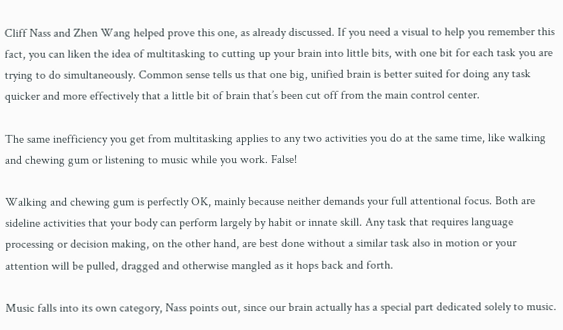Cliff Nass and Zhen Wang helped prove this one, as already discussed. If you need a visual to help you remember this fact, you can liken the idea of multitasking to cutting up your brain into little bits, with one bit for each task you are trying to do simultaneously. Common sense tells us that one big, unified brain is better suited for doing any task quicker and more effectively that a little bit of brain that’s been cut off from the main control center.

The same inefficiency you get from multitasking applies to any two activities you do at the same time, like walking and chewing gum or listening to music while you work. False!

Walking and chewing gum is perfectly OK, mainly because neither demands your full attentional focus. Both are sideline activities that your body can perform largely by habit or innate skill. Any task that requires language processing or decision making, on the other hand, are best done without a similar task also in motion or your attention will be pulled, dragged and otherwise mangled as it hops back and forth.

Music falls into its own category, Nass points out, since our brain actually has a special part dedicated solely to music.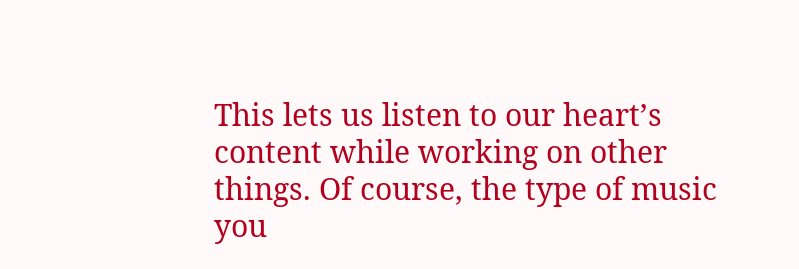This lets us listen to our heart’s content while working on other things. Of course, the type of music you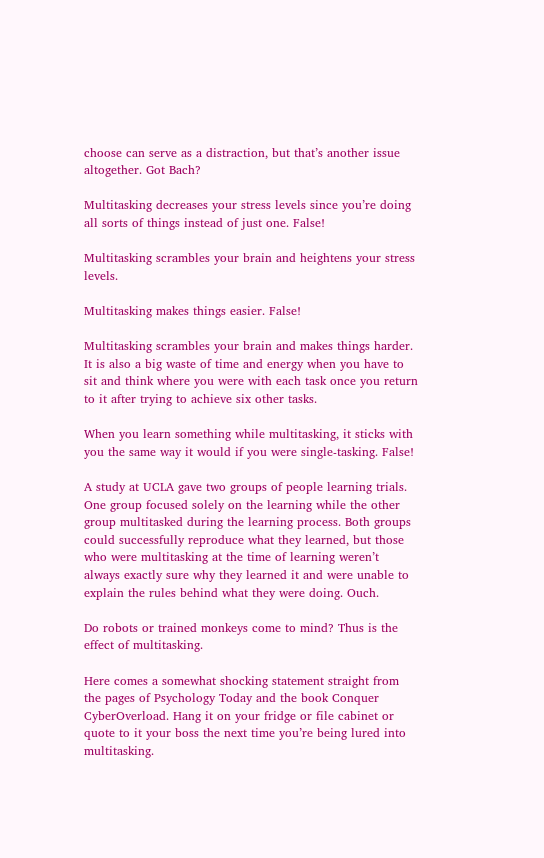choose can serve as a distraction, but that’s another issue altogether. Got Bach?

Multitasking decreases your stress levels since you’re doing all sorts of things instead of just one. False!

Multitasking scrambles your brain and heightens your stress levels.

Multitasking makes things easier. False!

Multitasking scrambles your brain and makes things harder. It is also a big waste of time and energy when you have to sit and think where you were with each task once you return to it after trying to achieve six other tasks.

When you learn something while multitasking, it sticks with you the same way it would if you were single-tasking. False!

A study at UCLA gave two groups of people learning trials. One group focused solely on the learning while the other group multitasked during the learning process. Both groups could successfully reproduce what they learned, but those who were multitasking at the time of learning weren’t always exactly sure why they learned it and were unable to explain the rules behind what they were doing. Ouch.

Do robots or trained monkeys come to mind? Thus is the effect of multitasking.

Here comes a somewhat shocking statement straight from the pages of Psychology Today and the book Conquer CyberOverload. Hang it on your fridge or file cabinet or quote to it your boss the next time you’re being lured into multitasking.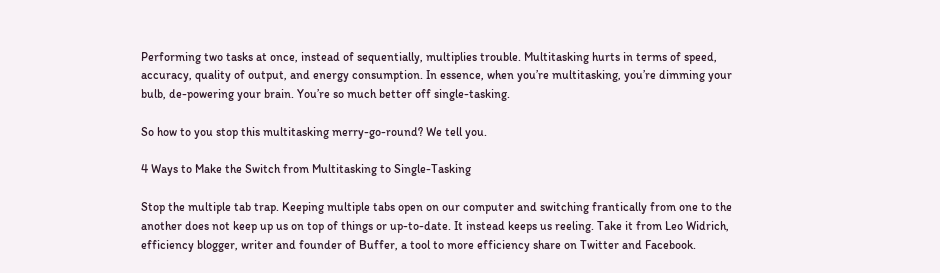Performing two tasks at once, instead of sequentially, multiplies trouble. Multitasking hurts in terms of speed, accuracy, quality of output, and energy consumption. In essence, when you’re multitasking, you’re dimming your bulb, de-powering your brain. You’re so much better off single-tasking.

So how to you stop this multitasking merry-go-round? We tell you.

4 Ways to Make the Switch from Multitasking to Single-Tasking

Stop the multiple tab trap. Keeping multiple tabs open on our computer and switching frantically from one to the another does not keep up us on top of things or up-to-date. It instead keeps us reeling. Take it from Leo Widrich, efficiency blogger, writer and founder of Buffer, a tool to more efficiency share on Twitter and Facebook.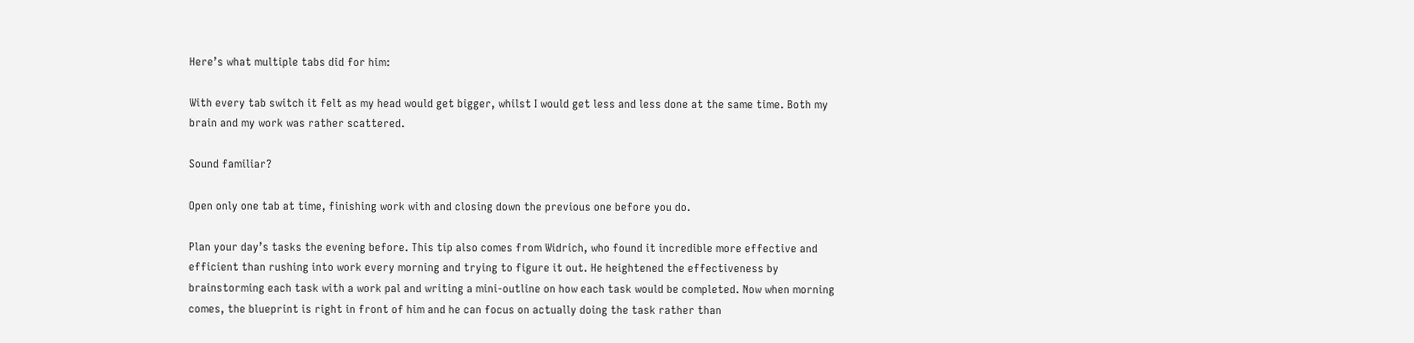Here’s what multiple tabs did for him:

With every tab switch it felt as my head would get bigger, whilst I would get less and less done at the same time. Both my brain and my work was rather scattered.

Sound familiar?

Open only one tab at time, finishing work with and closing down the previous one before you do.

Plan your day’s tasks the evening before. This tip also comes from Widrich, who found it incredible more effective and efficient than rushing into work every morning and trying to figure it out. He heightened the effectiveness by brainstorming each task with a work pal and writing a mini-outline on how each task would be completed. Now when morning comes, the blueprint is right in front of him and he can focus on actually doing the task rather than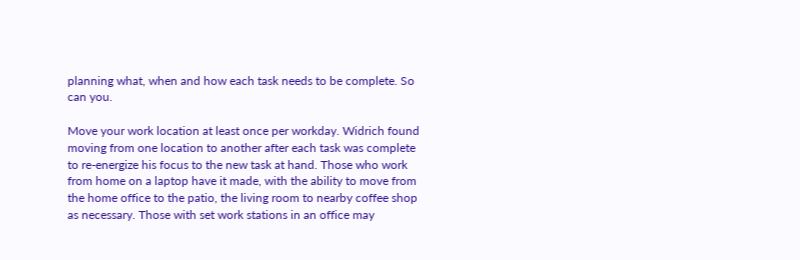planning what, when and how each task needs to be complete. So can you.

Move your work location at least once per workday. Widrich found moving from one location to another after each task was complete to re-energize his focus to the new task at hand. Those who work from home on a laptop have it made, with the ability to move from the home office to the patio, the living room to nearby coffee shop as necessary. Those with set work stations in an office may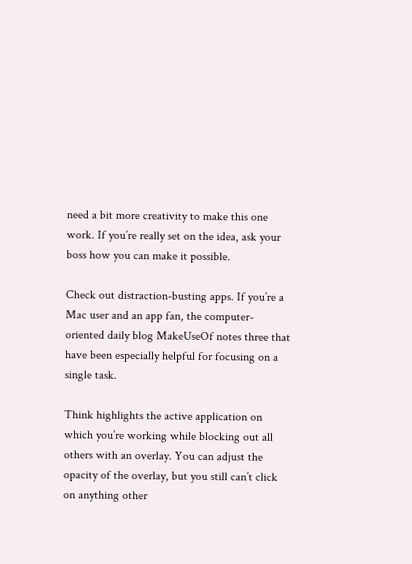need a bit more creativity to make this one work. If you’re really set on the idea, ask your boss how you can make it possible.

Check out distraction-busting apps. If you’re a Mac user and an app fan, the computer-oriented daily blog MakeUseOf notes three that have been especially helpful for focusing on a single task.

Think highlights the active application on which you’re working while blocking out all others with an overlay. You can adjust the opacity of the overlay, but you still can’t click on anything other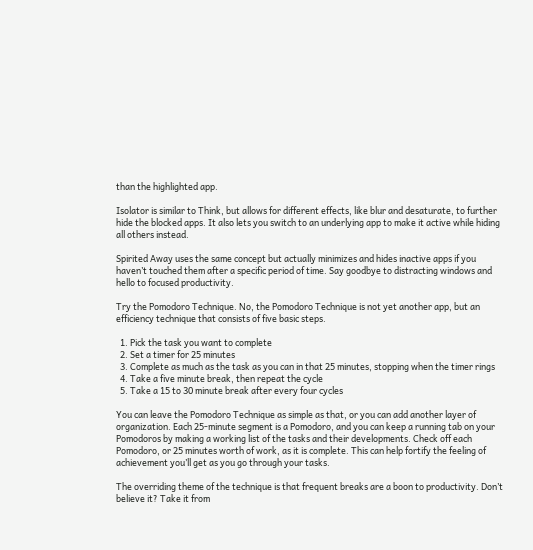than the highlighted app.

Isolator is similar to Think, but allows for different effects, like blur and desaturate, to further hide the blocked apps. It also lets you switch to an underlying app to make it active while hiding all others instead.

Spirited Away uses the same concept but actually minimizes and hides inactive apps if you haven’t touched them after a specific period of time. Say goodbye to distracting windows and hello to focused productivity.

Try the Pomodoro Technique. No, the Pomodoro Technique is not yet another app, but an efficiency technique that consists of five basic steps.

  1. Pick the task you want to complete
  2. Set a timer for 25 minutes
  3. Complete as much as the task as you can in that 25 minutes, stopping when the timer rings
  4. Take a five minute break, then repeat the cycle
  5. Take a 15 to 30 minute break after every four cycles

You can leave the Pomodoro Technique as simple as that, or you can add another layer of organization. Each 25-minute segment is a Pomodoro, and you can keep a running tab on your Pomodoros by making a working list of the tasks and their developments. Check off each Pomodoro, or 25 minutes worth of work, as it is complete. This can help fortify the feeling of achievement you’ll get as you go through your tasks.

The overriding theme of the technique is that frequent breaks are a boon to productivity. Don’t believe it? Take it from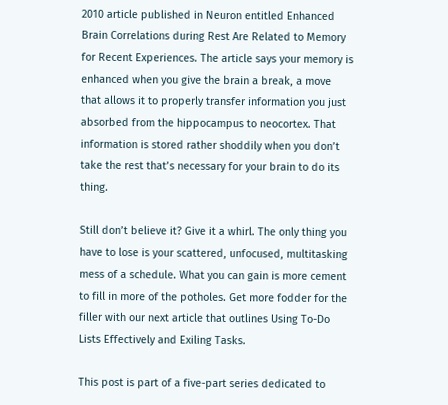2010 article published in Neuron entitled Enhanced Brain Correlations during Rest Are Related to Memory for Recent Experiences. The article says your memory is enhanced when you give the brain a break, a move that allows it to properly transfer information you just absorbed from the hippocampus to neocortex. That information is stored rather shoddily when you don’t take the rest that’s necessary for your brain to do its thing.

Still don’t believe it? Give it a whirl. The only thing you have to lose is your scattered, unfocused, multitasking mess of a schedule. What you can gain is more cement to fill in more of the potholes. Get more fodder for the filler with our next article that outlines Using To-Do Lists Effectively and Exiling Tasks.

This post is part of a five-part series dedicated to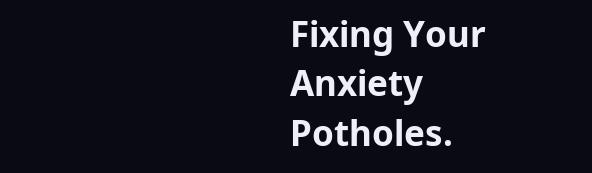Fixing Your Anxiety Potholes.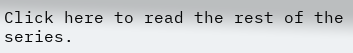Click here to read the rest of the series.